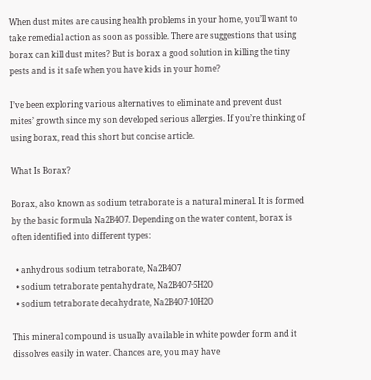When dust mites are causing health problems in your home, you’ll want to take remedial action as soon as possible. There are suggestions that using borax can kill dust mites? But is borax a good solution in killing the tiny pests and is it safe when you have kids in your home?

I’ve been exploring various alternatives to eliminate and prevent dust mites’ growth since my son developed serious allergies. If you’re thinking of using borax, read this short but concise article.

What Is Borax?

Borax, also known as sodium tetraborate is a natural mineral. It is formed by the basic formula Na2B4O7. Depending on the water content, borax is often identified into different types:

  • anhydrous sodium tetraborate, Na2B4O7
  • sodium tetraborate pentahydrate, Na2B4O7·5H2O
  • sodium tetraborate decahydrate, Na2B4O7·10H2O

This mineral compound is usually available in white powder form and it dissolves easily in water. Chances are, you may have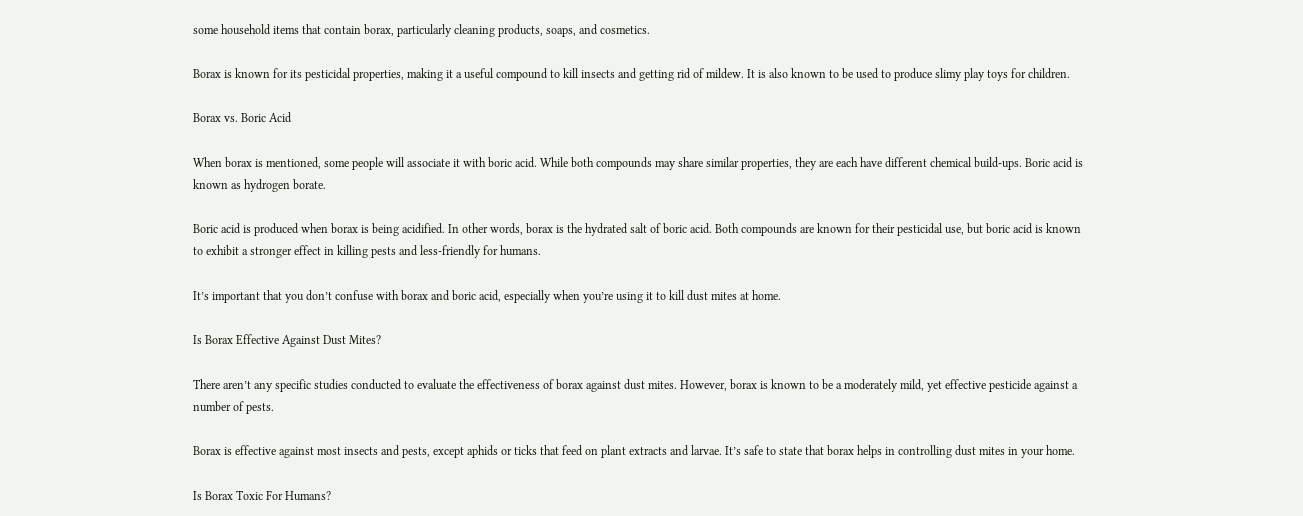some household items that contain borax, particularly cleaning products, soaps, and cosmetics.

Borax is known for its pesticidal properties, making it a useful compound to kill insects and getting rid of mildew. It is also known to be used to produce slimy play toys for children.

Borax vs. Boric Acid

When borax is mentioned, some people will associate it with boric acid. While both compounds may share similar properties, they are each have different chemical build-ups. Boric acid is known as hydrogen borate.

Boric acid is produced when borax is being acidified. In other words, borax is the hydrated salt of boric acid. Both compounds are known for their pesticidal use, but boric acid is known to exhibit a stronger effect in killing pests and less-friendly for humans.

It’s important that you don’t confuse with borax and boric acid, especially when you’re using it to kill dust mites at home.

Is Borax Effective Against Dust Mites?

There aren’t any specific studies conducted to evaluate the effectiveness of borax against dust mites. However, borax is known to be a moderately mild, yet effective pesticide against a number of pests.

Borax is effective against most insects and pests, except aphids or ticks that feed on plant extracts and larvae. It’s safe to state that borax helps in controlling dust mites in your home.

Is Borax Toxic For Humans?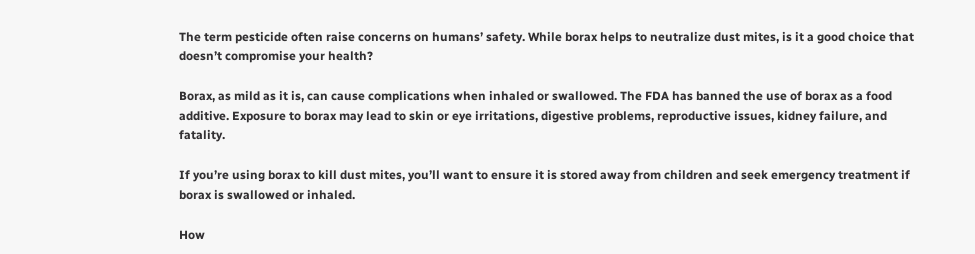The term pesticide often raise concerns on humans’ safety. While borax helps to neutralize dust mites, is it a good choice that doesn’t compromise your health?

Borax, as mild as it is, can cause complications when inhaled or swallowed. The FDA has banned the use of borax as a food additive. Exposure to borax may lead to skin or eye irritations, digestive problems, reproductive issues, kidney failure, and fatality.

If you’re using borax to kill dust mites, you’ll want to ensure it is stored away from children and seek emergency treatment if borax is swallowed or inhaled.

How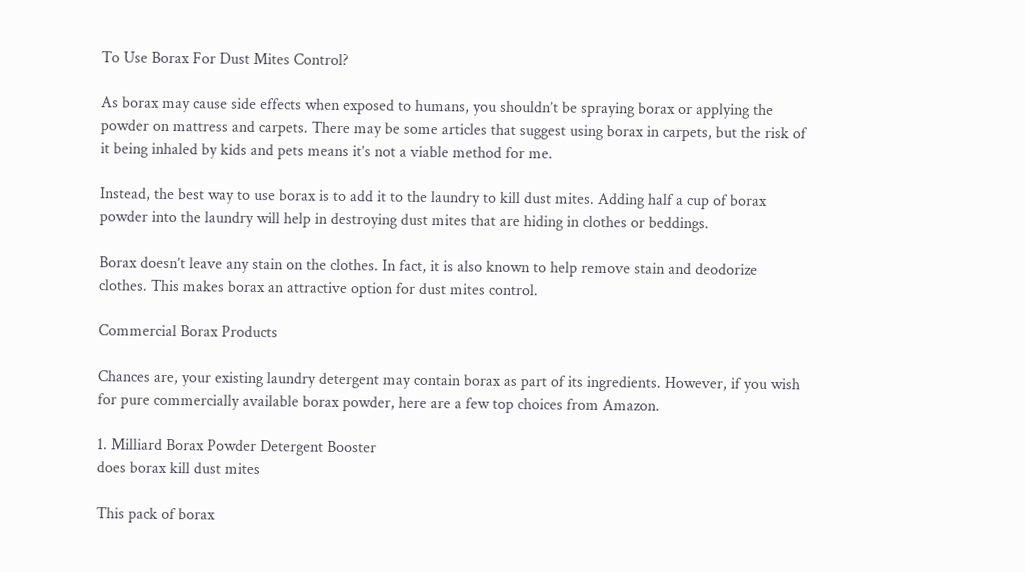To Use Borax For Dust Mites Control?

As borax may cause side effects when exposed to humans, you shouldn’t be spraying borax or applying the powder on mattress and carpets. There may be some articles that suggest using borax in carpets, but the risk of it being inhaled by kids and pets means it’s not a viable method for me.

Instead, the best way to use borax is to add it to the laundry to kill dust mites. Adding half a cup of borax powder into the laundry will help in destroying dust mites that are hiding in clothes or beddings.

Borax doesn’t leave any stain on the clothes. In fact, it is also known to help remove stain and deodorize clothes. This makes borax an attractive option for dust mites control.

Commercial Borax Products

Chances are, your existing laundry detergent may contain borax as part of its ingredients. However, if you wish for pure commercially available borax powder, here are a few top choices from Amazon.

1. Milliard Borax Powder Detergent Booster
does borax kill dust mites

This pack of borax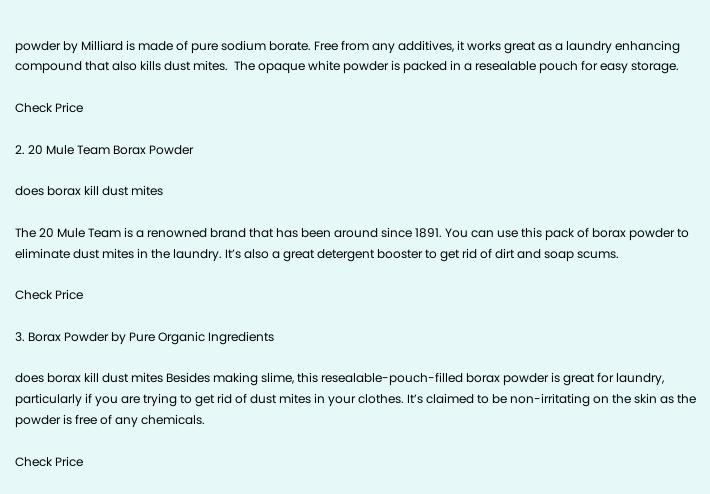powder by Milliard is made of pure sodium borate. Free from any additives, it works great as a laundry enhancing compound that also kills dust mites.  The opaque white powder is packed in a resealable pouch for easy storage.

Check Price

2. 20 Mule Team Borax Powder

does borax kill dust mites

The 20 Mule Team is a renowned brand that has been around since 1891. You can use this pack of borax powder to eliminate dust mites in the laundry. It’s also a great detergent booster to get rid of dirt and soap scums.

Check Price

3. Borax Powder by Pure Organic Ingredients

does borax kill dust mites Besides making slime, this resealable-pouch-filled borax powder is great for laundry, particularly if you are trying to get rid of dust mites in your clothes. It’s claimed to be non-irritating on the skin as the powder is free of any chemicals.

Check Price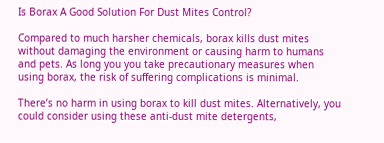Is Borax A Good Solution For Dust Mites Control?

Compared to much harsher chemicals, borax kills dust mites without damaging the environment or causing harm to humans and pets. As long you you take precautionary measures when using borax, the risk of suffering complications is minimal.

There’s no harm in using borax to kill dust mites. Alternatively, you could consider using these anti-dust mite detergents,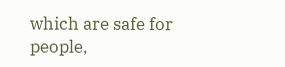which are safe for people,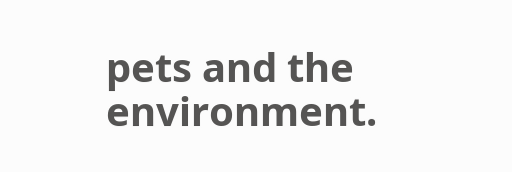pets and the environment.